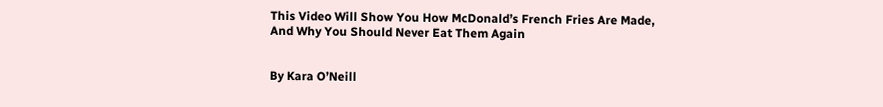This Video Will Show You How McDonald’s French Fries Are Made, And Why You Should Never Eat Them Again


By Kara O’Neill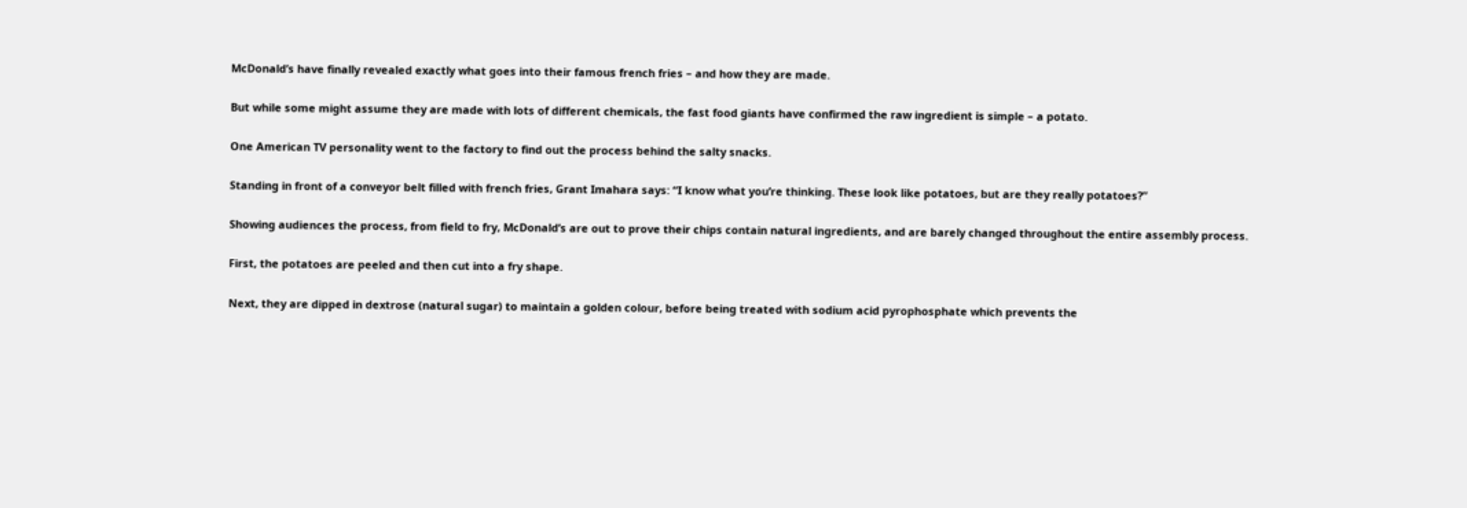McDonald’s have finally revealed exactly what goes into their famous french fries – and how they are made.

But while some might assume they are made with lots of different chemicals, the fast food giants have confirmed the raw ingredient is simple – a potato.

One American TV personality went to the factory to find out the process behind the salty snacks.

Standing in front of a conveyor belt filled with french fries, Grant Imahara says: “I know what you’re thinking. These look like potatoes, but are they really potatoes?”

Showing audiences the process, from field to fry, McDonald’s are out to prove their chips contain natural ingredients, and are barely changed throughout the entire assembly process.

First, the potatoes are peeled and then cut into a fry shape.

Next, they are dipped in dextrose (natural sugar) to maintain a golden colour, before being treated with sodium acid pyrophosphate which prevents the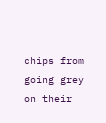chips from going grey on their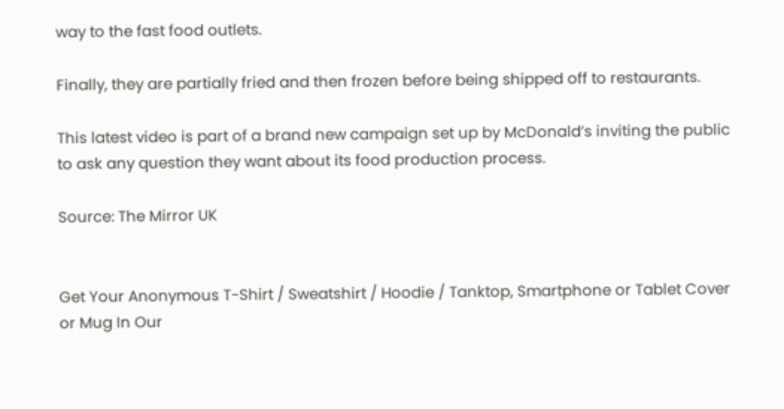way to the fast food outlets.

Finally, they are partially fried and then frozen before being shipped off to restaurants.

This latest video is part of a brand new campaign set up by McDonald’s inviting the public to ask any question they want about its food production process.

Source: The Mirror UK


Get Your Anonymous T-Shirt / Sweatshirt / Hoodie / Tanktop, Smartphone or Tablet Cover or Mug In Our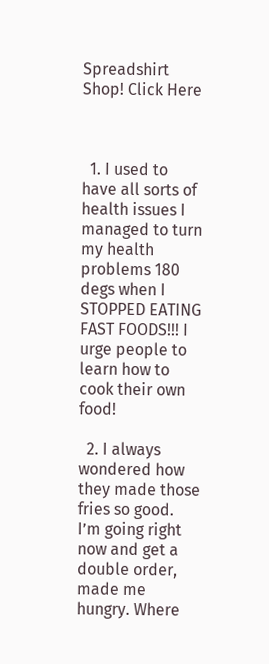Spreadshirt Shop! Click Here



  1. I used to have all sorts of health issues I managed to turn my health problems 180 degs when I STOPPED EATING FAST FOODS!!! I urge people to learn how to cook their own food!

  2. I always wondered how they made those fries so good. I’m going right now and get a double order, made me hungry. Where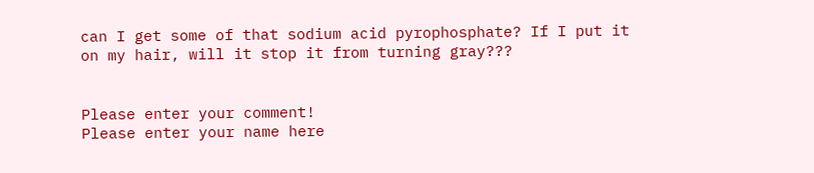can I get some of that sodium acid pyrophosphate? If I put it on my hair, will it stop it from turning gray???


Please enter your comment!
Please enter your name here